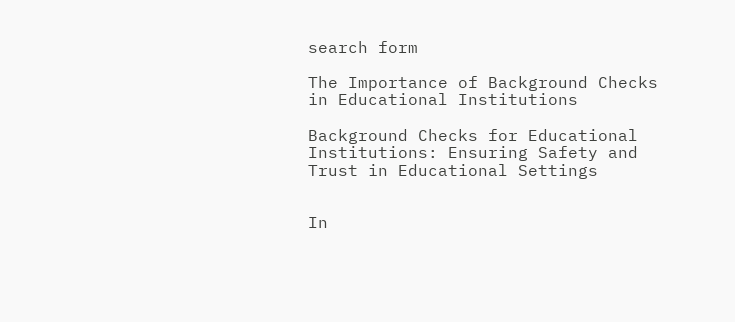search form

The Importance of Background Checks in Educational Institutions

Background Checks for Educational Institutions: Ensuring Safety and Trust in Educational Settings


In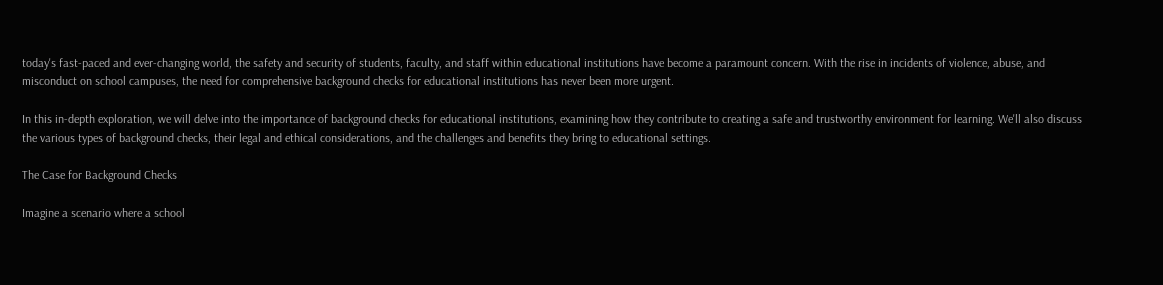today's fast-paced and ever-changing world, the safety and security of students, faculty, and staff within educational institutions have become a paramount concern. With the rise in incidents of violence, abuse, and misconduct on school campuses, the need for comprehensive background checks for educational institutions has never been more urgent.

In this in-depth exploration, we will delve into the importance of background checks for educational institutions, examining how they contribute to creating a safe and trustworthy environment for learning. We'll also discuss the various types of background checks, their legal and ethical considerations, and the challenges and benefits they bring to educational settings.

The Case for Background Checks

Imagine a scenario where a school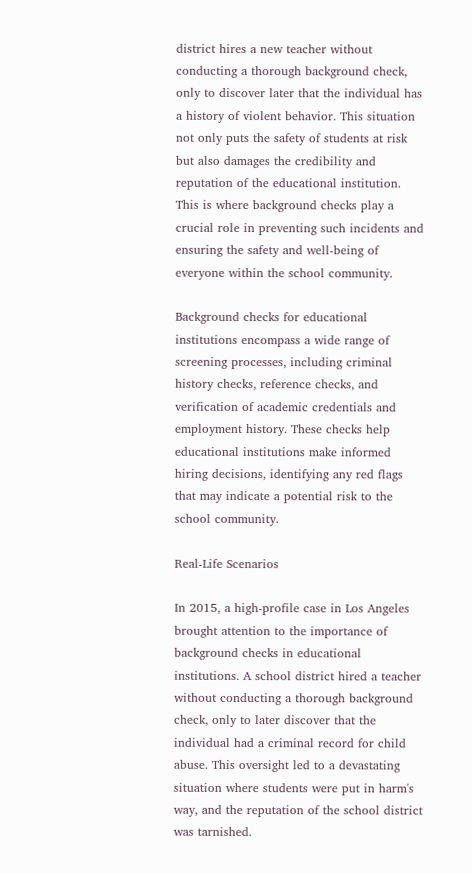district hires a new teacher without conducting a thorough background check, only to discover later that the individual has a history of violent behavior. This situation not only puts the safety of students at risk but also damages the credibility and reputation of the educational institution. This is where background checks play a crucial role in preventing such incidents and ensuring the safety and well-being of everyone within the school community.

Background checks for educational institutions encompass a wide range of screening processes, including criminal history checks, reference checks, and verification of academic credentials and employment history. These checks help educational institutions make informed hiring decisions, identifying any red flags that may indicate a potential risk to the school community.

Real-Life Scenarios

In 2015, a high-profile case in Los Angeles brought attention to the importance of background checks in educational institutions. A school district hired a teacher without conducting a thorough background check, only to later discover that the individual had a criminal record for child abuse. This oversight led to a devastating situation where students were put in harm's way, and the reputation of the school district was tarnished.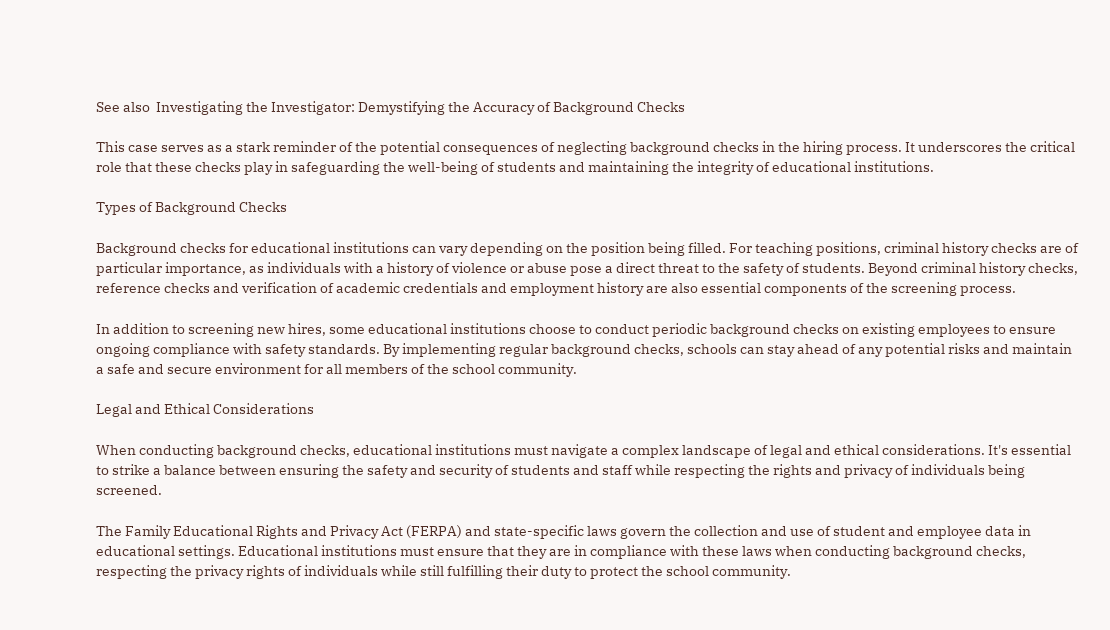See also  Investigating the Investigator: Demystifying the Accuracy of Background Checks

This case serves as a stark reminder of the potential consequences of neglecting background checks in the hiring process. It underscores the critical role that these checks play in safeguarding the well-being of students and maintaining the integrity of educational institutions.

Types of Background Checks

Background checks for educational institutions can vary depending on the position being filled. For teaching positions, criminal history checks are of particular importance, as individuals with a history of violence or abuse pose a direct threat to the safety of students. Beyond criminal history checks, reference checks and verification of academic credentials and employment history are also essential components of the screening process.

In addition to screening new hires, some educational institutions choose to conduct periodic background checks on existing employees to ensure ongoing compliance with safety standards. By implementing regular background checks, schools can stay ahead of any potential risks and maintain a safe and secure environment for all members of the school community.

Legal and Ethical Considerations

When conducting background checks, educational institutions must navigate a complex landscape of legal and ethical considerations. It's essential to strike a balance between ensuring the safety and security of students and staff while respecting the rights and privacy of individuals being screened.

The Family Educational Rights and Privacy Act (FERPA) and state-specific laws govern the collection and use of student and employee data in educational settings. Educational institutions must ensure that they are in compliance with these laws when conducting background checks, respecting the privacy rights of individuals while still fulfilling their duty to protect the school community.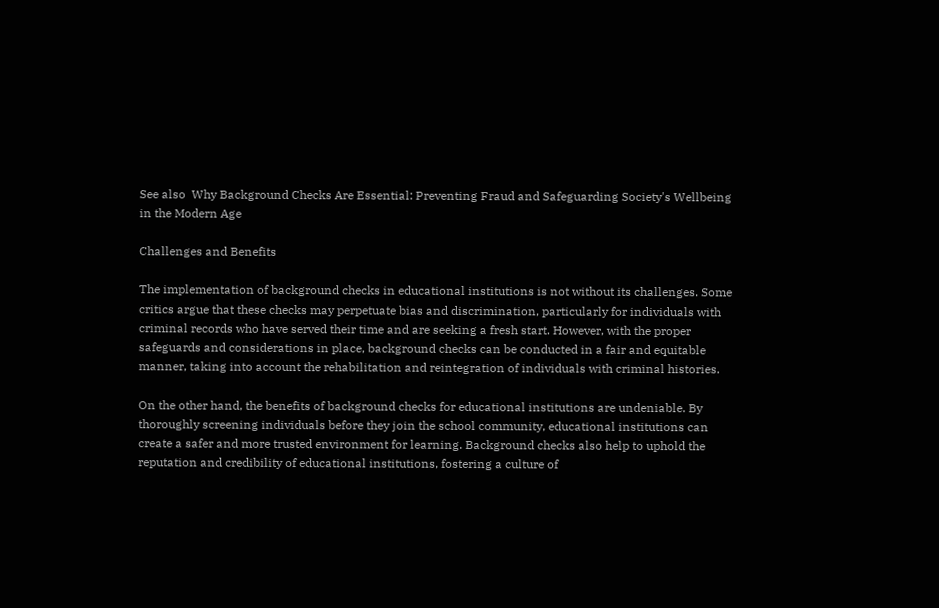See also  Why Background Checks Are Essential: Preventing Fraud and Safeguarding Society's Wellbeing in the Modern Age

Challenges and Benefits

The implementation of background checks in educational institutions is not without its challenges. Some critics argue that these checks may perpetuate bias and discrimination, particularly for individuals with criminal records who have served their time and are seeking a fresh start. However, with the proper safeguards and considerations in place, background checks can be conducted in a fair and equitable manner, taking into account the rehabilitation and reintegration of individuals with criminal histories.

On the other hand, the benefits of background checks for educational institutions are undeniable. By thoroughly screening individuals before they join the school community, educational institutions can create a safer and more trusted environment for learning. Background checks also help to uphold the reputation and credibility of educational institutions, fostering a culture of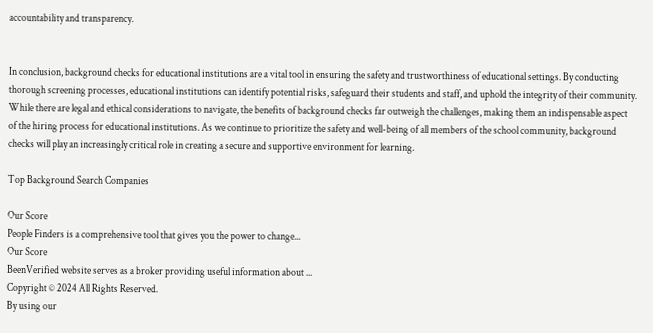accountability and transparency.


In conclusion, background checks for educational institutions are a vital tool in ensuring the safety and trustworthiness of educational settings. By conducting thorough screening processes, educational institutions can identify potential risks, safeguard their students and staff, and uphold the integrity of their community. While there are legal and ethical considerations to navigate, the benefits of background checks far outweigh the challenges, making them an indispensable aspect of the hiring process for educational institutions. As we continue to prioritize the safety and well-being of all members of the school community, background checks will play an increasingly critical role in creating a secure and supportive environment for learning.

Top Background Search Companies

Our Score
People Finders is a comprehensive tool that gives you the power to change...
Our Score
BeenVerified website serves as a broker providing useful information about ...
Copyright © 2024 All Rights Reserved.
By using our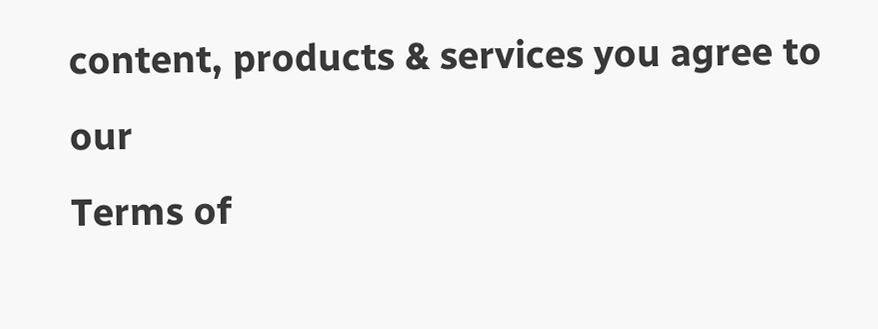content, products & services you agree to our
Terms of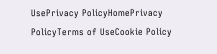UsePrivacy PolicyHomePrivacy PolicyTerms of UseCookie Policy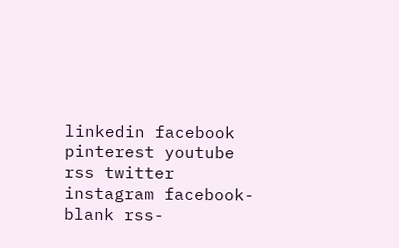linkedin facebook pinterest youtube rss twitter instagram facebook-blank rss-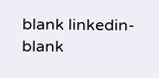blank linkedin-blank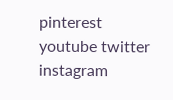pinterest youtube twitter instagram